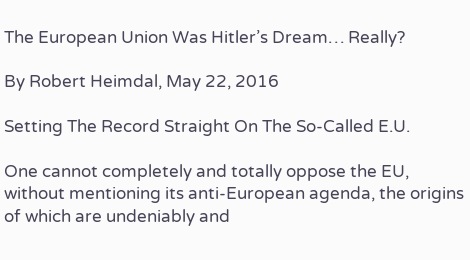The European Union Was Hitler’s Dream… Really?

By Robert Heimdal, May 22, 2016

Setting The Record Straight On The So-Called E.U.

One cannot completely and totally oppose the EU, without mentioning its anti-European agenda, the origins of which are undeniably and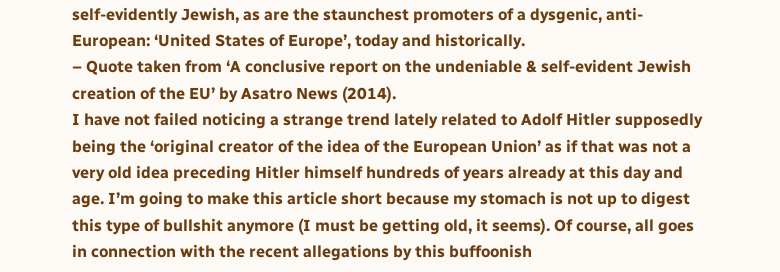self-evidently Jewish, as are the staunchest promoters of a dysgenic, anti-European: ‘United States of Europe’, today and historically.
– Quote taken from ‘A conclusive report on the undeniable & self-evident Jewish creation of the EU’ by Asatro News (2014).
I have not failed noticing a strange trend lately related to Adolf Hitler supposedly being the ‘original creator of the idea of the European Union’ as if that was not a very old idea preceding Hitler himself hundreds of years already at this day and age. I’m going to make this article short because my stomach is not up to digest this type of bullshit anymore (I must be getting old, it seems). Of course, all goes in connection with the recent allegations by this buffoonish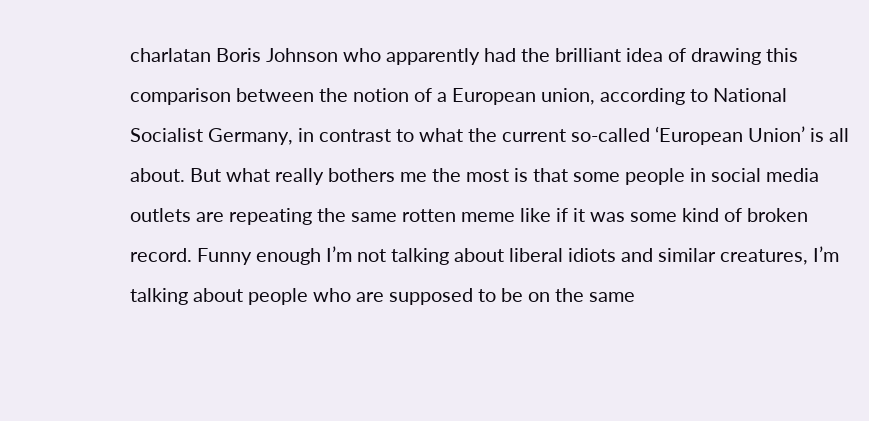charlatan Boris Johnson who apparently had the brilliant idea of drawing this comparison between the notion of a European union, according to National Socialist Germany, in contrast to what the current so-called ‘European Union’ is all about. But what really bothers me the most is that some people in social media outlets are repeating the same rotten meme like if it was some kind of broken record. Funny enough I’m not talking about liberal idiots and similar creatures, I’m talking about people who are supposed to be on the same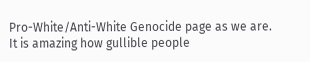Pro-White/Anti-White Genocide page as we are. It is amazing how gullible people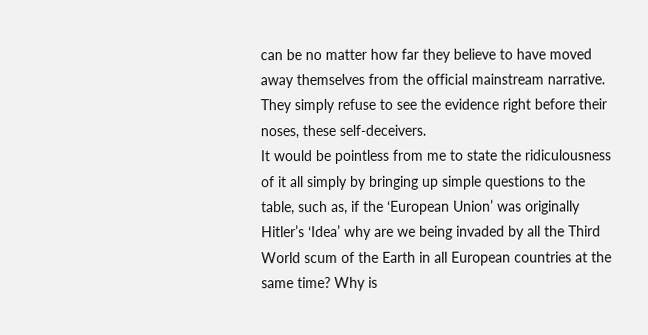can be no matter how far they believe to have moved away themselves from the official mainstream narrative. They simply refuse to see the evidence right before their noses, these self-deceivers.
It would be pointless from me to state the ridiculousness of it all simply by bringing up simple questions to the table, such as, if the ‘European Union’ was originally Hitler’s ‘Idea’ why are we being invaded by all the Third World scum of the Earth in all European countries at the same time? Why is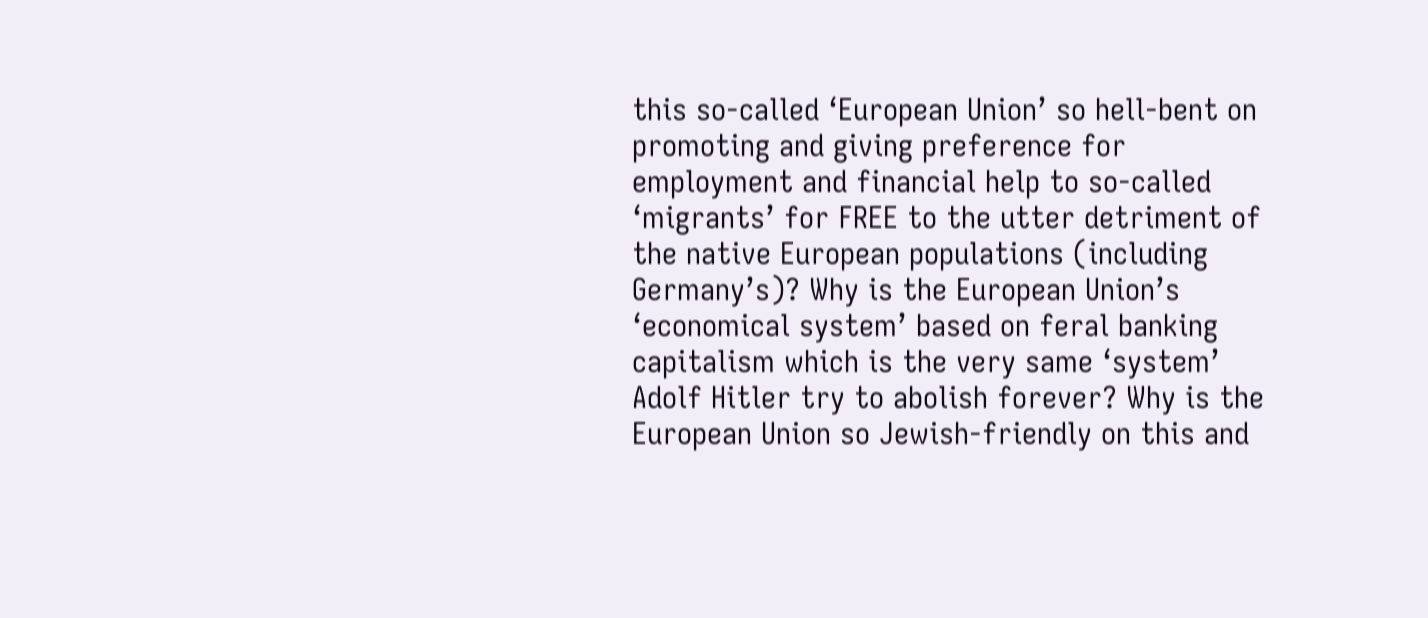this so-called ‘European Union’ so hell-bent on promoting and giving preference for employment and financial help to so-called ‘migrants’ for FREE to the utter detriment of the native European populations (including Germany’s)? Why is the European Union’s ‘economical system’ based on feral banking capitalism which is the very same ‘system’ Adolf Hitler try to abolish forever? Why is the European Union so Jewish-friendly on this and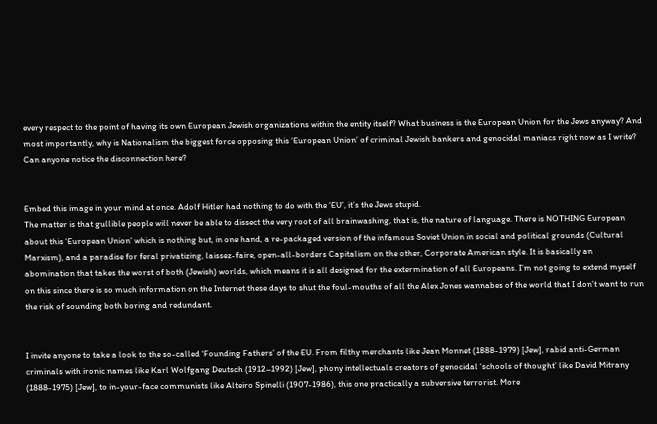every respect to the point of having its own European Jewish organizations within the entity itself? What business is the European Union for the Jews anyway? And most importantly, why is Nationalism the biggest force opposing this ‘European Union’ of criminal Jewish bankers and genocidal maniacs right now as I write? Can anyone notice the disconnection here?


Embed this image in your mind at once. Adolf Hitler had nothing to do with the ‘EU’, it’s the Jews stupid.
The matter is that gullible people will never be able to dissect the very root of all brainwashing, that is, the nature of language. There is NOTHING European about this ‘European Union’ which is nothing but, in one hand, a re-packaged version of the infamous Soviet Union in social and political grounds (Cultural Marxism), and a paradise for feral privatizing, laissez-faire, open-all-borders Capitalism on the other, Corporate American style. It is basically an abomination that takes the worst of both (Jewish) worlds, which means it is all designed for the extermination of all Europeans. I’m not going to extend myself on this since there is so much information on the Internet these days to shut the foul-mouths of all the Alex Jones wannabes of the world that I don’t want to run the risk of sounding both boring and redundant.


I invite anyone to take a look to the so-called ‘Founding Fathers’ of the EU. From filthy merchants like Jean Monnet (1888-1979) [Jew], rabid anti-German criminals with ironic names like Karl Wolfgang Deutsch (1912–1992) [Jew], phony intellectuals creators of genocidal ‘schools of thought’ like David Mitrany (1888-1975) [Jew], to in-your-face communists like Alteiro Spinelli (1907-1986), this one practically a subversive terrorist. More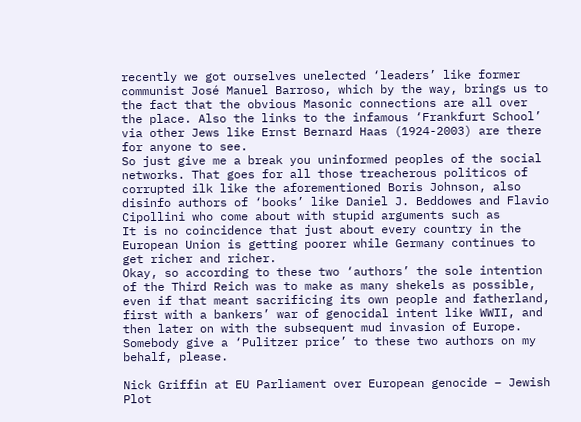recently we got ourselves unelected ‘leaders’ like former communist José Manuel Barroso, which by the way, brings us to the fact that the obvious Masonic connections are all over the place. Also the links to the infamous ‘Frankfurt School’ via other Jews like Ernst Bernard Haas (1924-2003) are there for anyone to see.
So just give me a break you uninformed peoples of the social networks. That goes for all those treacherous politicos of corrupted ilk like the aforementioned Boris Johnson, also disinfo authors of ‘books’ like Daniel J. Beddowes and Flavio Cipollini who come about with stupid arguments such as
It is no coincidence that just about every country in the European Union is getting poorer while Germany continues to get richer and richer.
Okay, so according to these two ‘authors’ the sole intention of the Third Reich was to make as many shekels as possible, even if that meant sacrificing its own people and fatherland, first with a bankers’ war of genocidal intent like WWII, and then later on with the subsequent mud invasion of Europe. Somebody give a ‘Pulitzer price’ to these two authors on my behalf, please.

Nick Griffin at EU Parliament over European genocide – Jewish Plot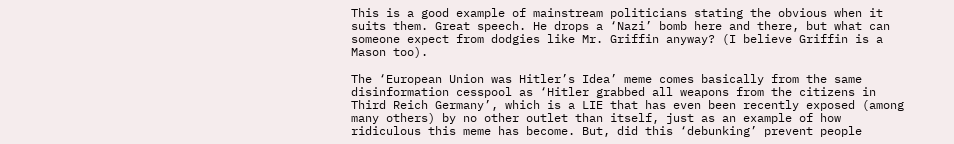This is a good example of mainstream politicians stating the obvious when it suits them. Great speech. He drops a ‘Nazi’ bomb here and there, but what can someone expect from dodgies like Mr. Griffin anyway? (I believe Griffin is a Mason too).

The ‘European Union was Hitler’s Idea’ meme comes basically from the same disinformation cesspool as ‘Hitler grabbed all weapons from the citizens in Third Reich Germany’, which is a LIE that has even been recently exposed (among many others) by no other outlet than itself, just as an example of how ridiculous this meme has become. But, did this ‘debunking’ prevent people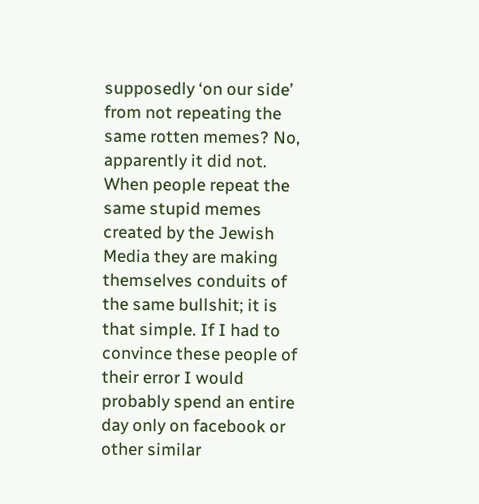supposedly ‘on our side’ from not repeating the same rotten memes? No, apparently it did not.
When people repeat the same stupid memes created by the Jewish Media they are making themselves conduits of the same bullshit; it is that simple. If I had to convince these people of their error I would probably spend an entire day only on facebook or other similar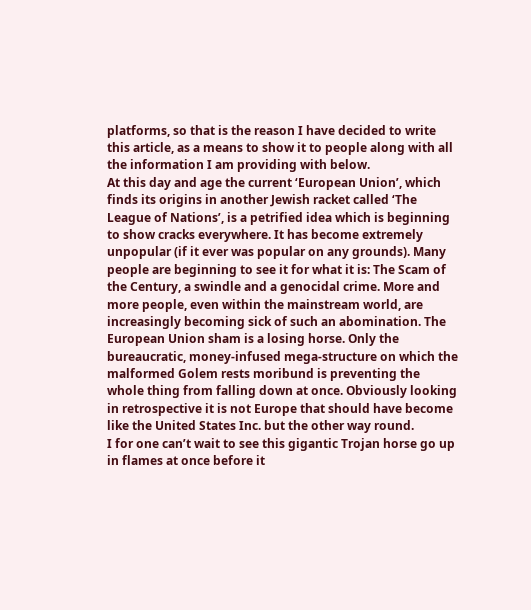platforms, so that is the reason I have decided to write this article, as a means to show it to people along with all the information I am providing with below.
At this day and age the current ‘European Union’, which finds its origins in another Jewish racket called ‘The League of Nations’, is a petrified idea which is beginning to show cracks everywhere. It has become extremely unpopular (if it ever was popular on any grounds). Many people are beginning to see it for what it is: The Scam of the Century, a swindle and a genocidal crime. More and more people, even within the mainstream world, are increasingly becoming sick of such an abomination. The European Union sham is a losing horse. Only the bureaucratic, money-infused mega-structure on which the malformed Golem rests moribund is preventing the whole thing from falling down at once. Obviously looking in retrospective it is not Europe that should have become like the United States Inc. but the other way round.
I for one can’t wait to see this gigantic Trojan horse go up in flames at once before it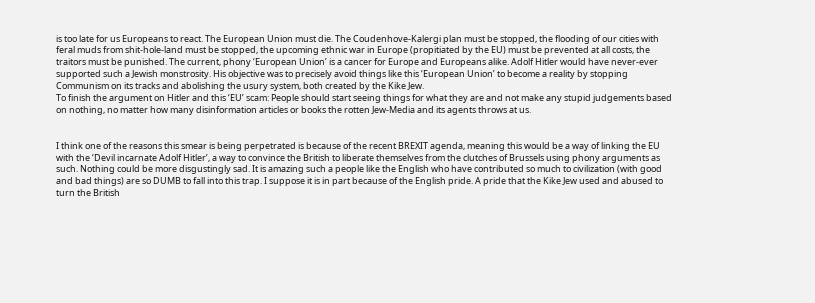is too late for us Europeans to react. The European Union must die. The Coudenhove-Kalergi plan must be stopped, the flooding of our cities with feral muds from shit-hole-land must be stopped, the upcoming ethnic war in Europe (propitiated by the EU) must be prevented at all costs, the traitors must be punished. The current, phony ‘European Union’ is a cancer for Europe and Europeans alike. Adolf Hitler would have never-ever supported such a Jewish monstrosity. His objective was to precisely avoid things like this ‘European Union’ to become a reality by stopping Communism on its tracks and abolishing the usury system, both created by the Kike Jew.
To finish the argument on Hitler and this ‘EU’ scam: People should start seeing things for what they are and not make any stupid judgements based on nothing, no matter how many disinformation articles or books the rotten Jew-Media and its agents throws at us.


I think one of the reasons this smear is being perpetrated is because of the recent BREXIT agenda, meaning this would be a way of linking the EU with the ‘Devil incarnate Adolf Hitler’, a way to convince the British to liberate themselves from the clutches of Brussels using phony arguments as such. Nothing could be more disgustingly sad. It is amazing such a people like the English who have contributed so much to civilization (with good and bad things) are so DUMB to fall into this trap. I suppose it is in part because of the English pride. A pride that the Kike Jew used and abused to turn the British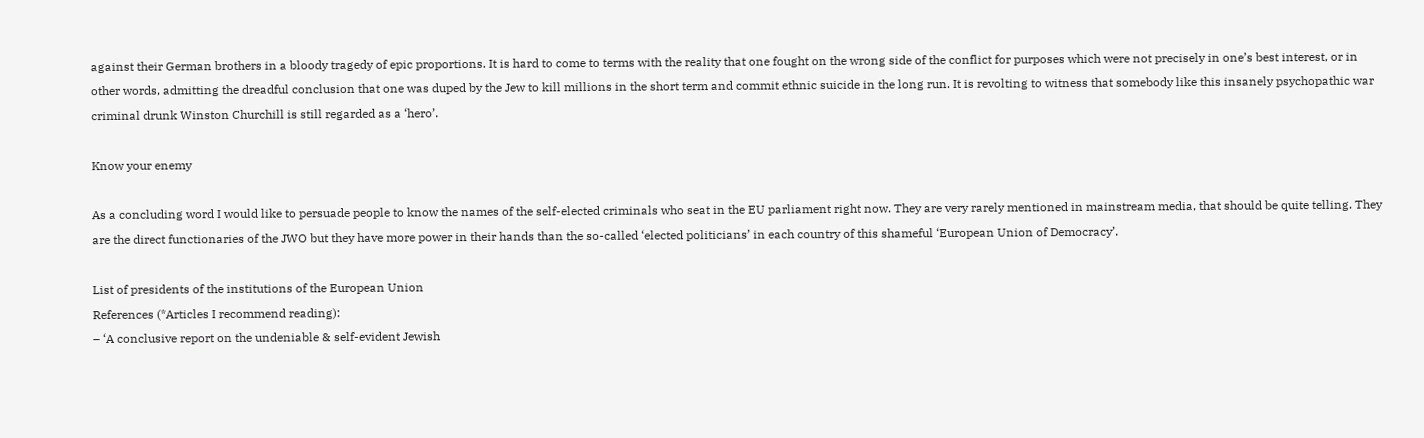against their German brothers in a bloody tragedy of epic proportions. It is hard to come to terms with the reality that one fought on the wrong side of the conflict for purposes which were not precisely in one’s best interest, or in other words, admitting the dreadful conclusion that one was duped by the Jew to kill millions in the short term and commit ethnic suicide in the long run. It is revolting to witness that somebody like this insanely psychopathic war criminal drunk Winston Churchill is still regarded as a ‘hero’.

Know your enemy

As a concluding word I would like to persuade people to know the names of the self-elected criminals who seat in the EU parliament right now. They are very rarely mentioned in mainstream media, that should be quite telling. They are the direct functionaries of the JWO but they have more power in their hands than the so-called ‘elected politicians’ in each country of this shameful ‘European Union of Democracy’.

List of presidents of the institutions of the European Union
References (*Articles I recommend reading):
– ‘A conclusive report on the undeniable & self-evident Jewish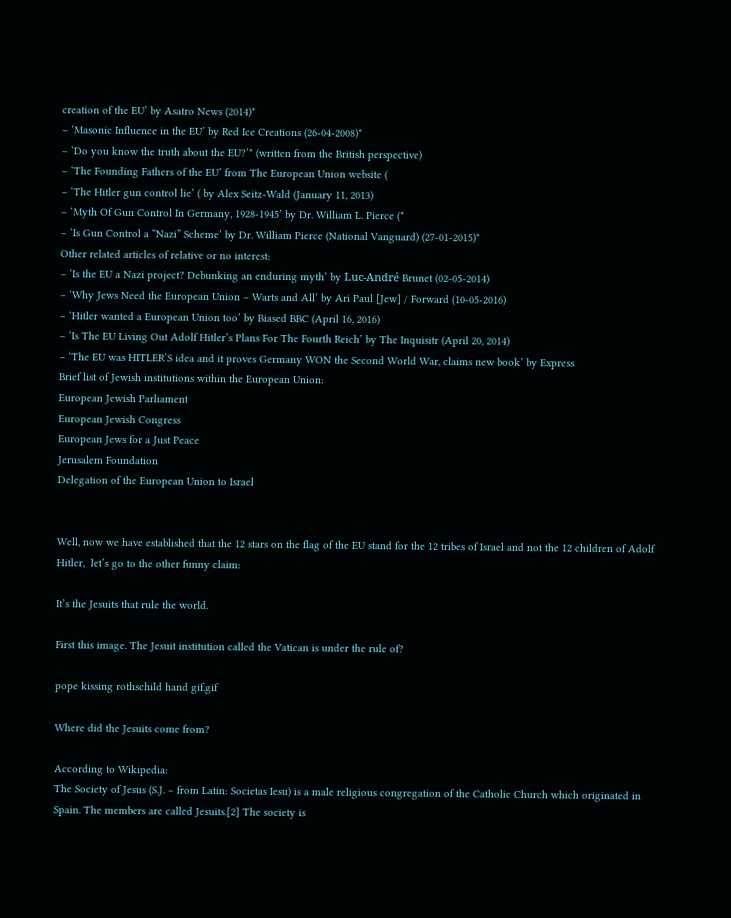creation of the EU’ by Asatro News (2014)*
– ‘Masonic Influence in the EU’ by Red Ice Creations (26-04-2008)*
– ‘Do you know the truth about the EU?’* (written from the British perspective)
– ‘The Founding Fathers of the EU’ from The European Union website (
– ‘The Hitler gun control lie’ ( by Alex Seitz-Wald (January 11, 2013)
– ‘Myth Of Gun Control In Germany, 1928-1945’ by Dr. William L. Pierce (*
– ‘Is Gun Control a “Nazi” Scheme’ by Dr. William Pierce (National Vanguard) (27-01-2015)*
Other related articles of relative or no interest:
– ‘Is the EU a Nazi project? Debunking an enduring myth’ by Luc-André Brunet (02-05-2014)
– ‘Why Jews Need the European Union – Warts and All’ by Ari Paul [Jew] / Forward (10-05-2016)
– ‘Hitler wanted a European Union too’ by Biased BBC (April 16, 2016)
– ‘Is The EU Living Out Adolf Hitler’s Plans For The Fourth Reich’ by The Inquisitr (April 20, 2014)
– ‘The EU was HITLER’S idea and it proves Germany WON the Second World War, claims new book’ by Express
Brief list of Jewish institutions within the European Union:
European Jewish Parliament
European Jewish Congress
European Jews for a Just Peace
Jerusalem Foundation
Delegation of the European Union to Israel


Well, now we have established that the 12 stars on the flag of the EU stand for the 12 tribes of Israel and not the 12 children of Adolf Hitler,  let’s go to the other funny claim:

It’s the Jesuits that rule the world.

First this image. The Jesuit institution called the Vatican is under the rule of?

pope kissing rothschild hand gif.gif

Where did the Jesuits come from?

According to Wikipedia:
The Society of Jesus (S.J. – from Latin: Societas Iesu) is a male religious congregation of the Catholic Church which originated in Spain. The members are called Jesuits.[2] The society is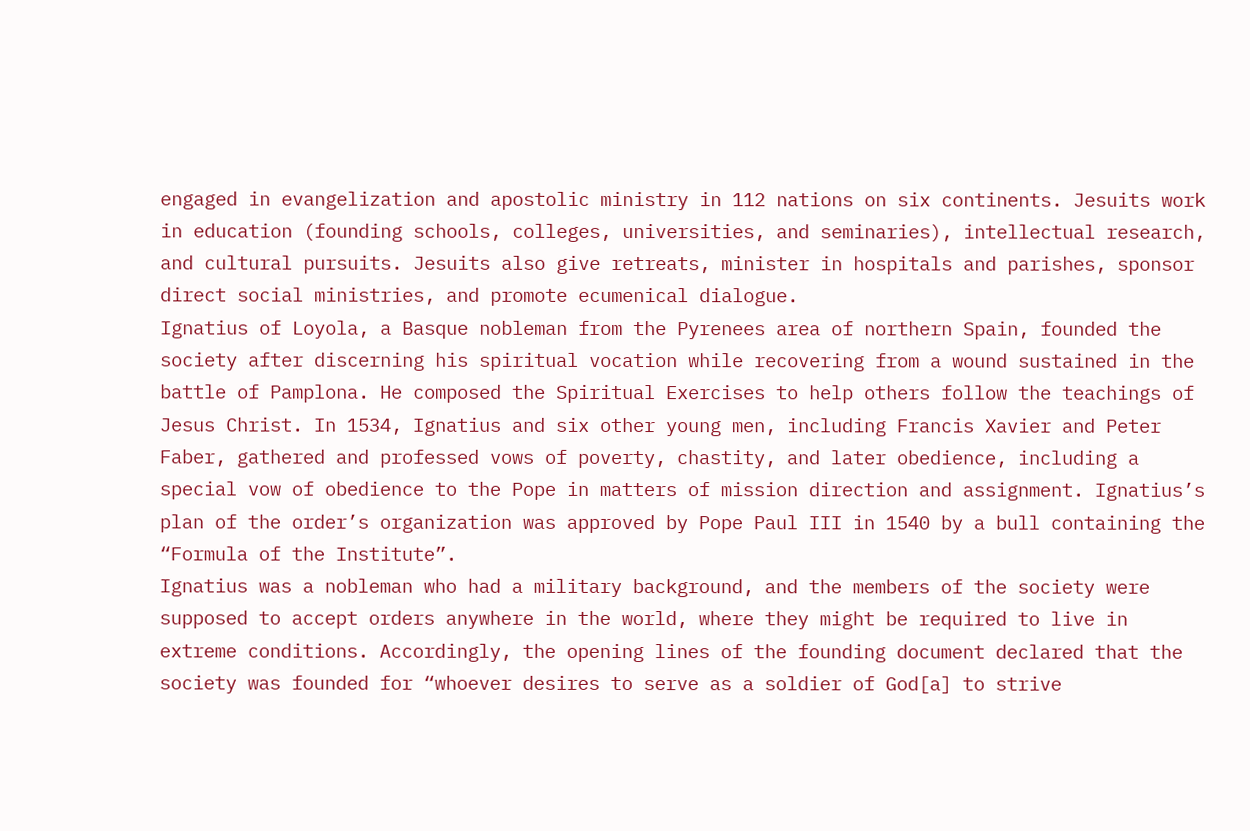engaged in evangelization and apostolic ministry in 112 nations on six continents. Jesuits work in education (founding schools, colleges, universities, and seminaries), intellectual research, and cultural pursuits. Jesuits also give retreats, minister in hospitals and parishes, sponsor direct social ministries, and promote ecumenical dialogue.
Ignatius of Loyola, a Basque nobleman from the Pyrenees area of northern Spain, founded the society after discerning his spiritual vocation while recovering from a wound sustained in the battle of Pamplona. He composed the Spiritual Exercises to help others follow the teachings of Jesus Christ. In 1534, Ignatius and six other young men, including Francis Xavier and Peter Faber, gathered and professed vows of poverty, chastity, and later obedience, including a special vow of obedience to the Pope in matters of mission direction and assignment. Ignatius’s plan of the order’s organization was approved by Pope Paul III in 1540 by a bull containing the “Formula of the Institute”.
Ignatius was a nobleman who had a military background, and the members of the society were supposed to accept orders anywhere in the world, where they might be required to live in extreme conditions. Accordingly, the opening lines of the founding document declared that the society was founded for “whoever desires to serve as a soldier of God[a] to strive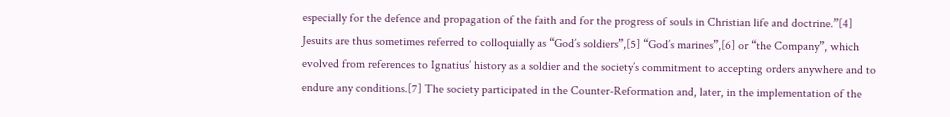especially for the defence and propagation of the faith and for the progress of souls in Christian life and doctrine.”[4] Jesuits are thus sometimes referred to colloquially as “God’s soldiers”,[5] “God’s marines”,[6] or “the Company”, which evolved from references to Ignatius’ history as a soldier and the society’s commitment to accepting orders anywhere and to endure any conditions.[7] The society participated in the Counter-Reformation and, later, in the implementation of the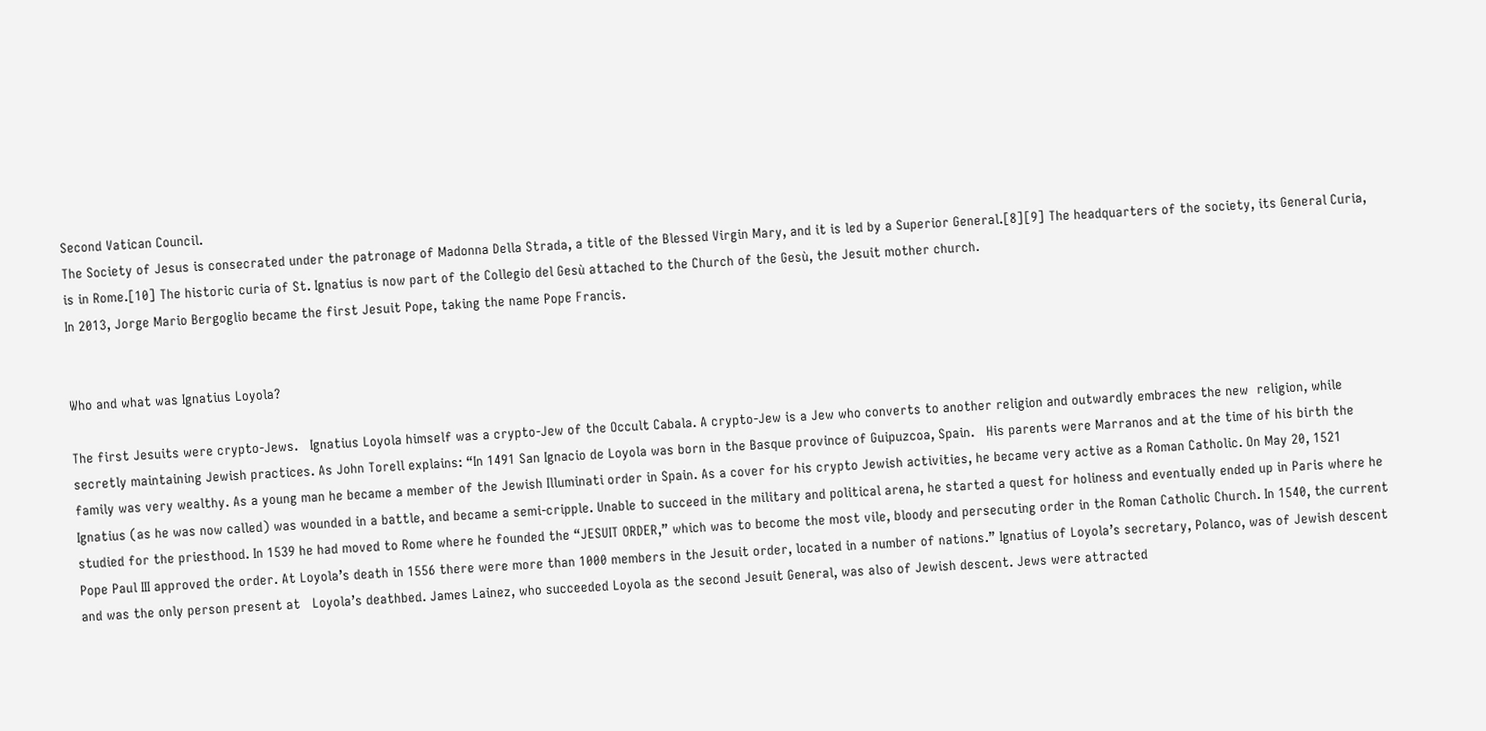Second Vatican Council.
The Society of Jesus is consecrated under the patronage of Madonna Della Strada, a title of the Blessed Virgin Mary, and it is led by a Superior General.[8][9] The headquarters of the society, its General Curia, is in Rome.[10] The historic curia of St. Ignatius is now part of the Collegio del Gesù attached to the Church of the Gesù, the Jesuit mother church.
In 2013, Jorge Mario Bergoglio became the first Jesuit Pope, taking the name Pope Francis.


Who and what was Ignatius Loyola?

The first Jesuits were crypto‑Jews.   Ignatius Loyola himself was a crypto‑Jew of the Occult Cabala. A crypto‑Jew is a Jew who converts to another religion and outwardly embraces the new  religion, while secretly maintaining Jewish practices. As John Torell explains: “In 1491 San Ignacio de Loyola was born in the Basque province of Guipuzcoa, Spain.   His parents were Marranos and at the time of his birth the family was very wealthy. As a young man he became a member of the Jewish Illuminati order in Spain. As a cover for his crypto Jewish activities, he became very active as a Roman Catholic. On May 20, 1521 Ignatius (as he was now called) was wounded in a battle, and became a semi‑cripple. Unable to succeed in the military and political arena, he started a quest for holiness and eventually ended up in Paris where he studied for the priesthood. In 1539 he had moved to Rome where he founded the “JESUIT ORDER,” which was to become the most vile, bloody and persecuting order in the Roman Catholic Church. In 1540, the current Pope Paul III approved the order. At Loyola’s death in 1556 there were more than 1000 members in the Jesuit order, located in a number of nations.” Ignatius of Loyola’s secretary, Polanco, was of Jewish descent and was the only person present at   Loyola’s deathbed. James Lainez, who succeeded Loyola as the second Jesuit General, was also of Jewish descent. Jews were attracted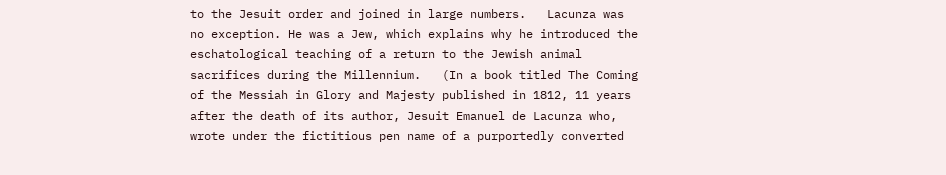to the Jesuit order and joined in large numbers.   Lacunza was no exception. He was a Jew, which explains why he introduced the eschatological teaching of a return to the Jewish animal sacrifices during the Millennium.   (In a book titled The Coming of the Messiah in Glory and Majesty published in 1812, 11 years after the death of its author, Jesuit Emanuel de Lacunza who, wrote under the fictitious pen name of a purportedly converted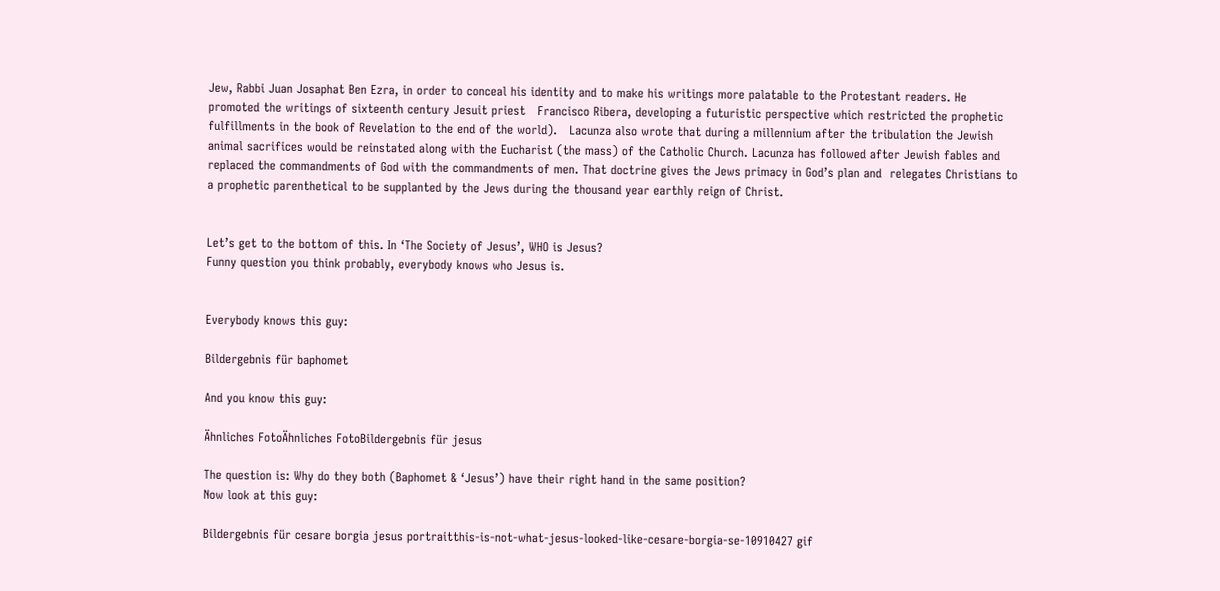Jew, Rabbi Juan Josaphat Ben Ezra, in order to conceal his identity and to make his writings more palatable to the Protestant readers. He promoted the writings of sixteenth century Jesuit priest   Francisco Ribera, developing a futuristic perspective which restricted the prophetic fulfillments in the book of Revelation to the end of the world).   Lacunza also wrote that during a millennium after the tribulation the Jewish animal sacrifices would be reinstated along with the Eucharist (the mass) of the Catholic Church. Lacunza has followed after Jewish fables and replaced the commandments of God with the commandments of men. That doctrine gives the Jews primacy in God’s plan and  relegates Christians to a prophetic parenthetical to be supplanted by the Jews during the thousand year earthly reign of Christ.


Let’s get to the bottom of this. In ‘The Society of Jesus’, WHO is Jesus?
Funny question you think probably, everybody knows who Jesus is.


Everybody knows this guy:

Bildergebnis für baphomet

And you know this guy:

Ähnliches FotoÄhnliches FotoBildergebnis für jesus

The question is: Why do they both (Baphomet & ‘Jesus’) have their right hand in the same position?
Now look at this guy:

Bildergebnis für cesare borgia jesus portraitthis-is-not-what-jesus-looked-like-cesare-borgia-se-10910427 gif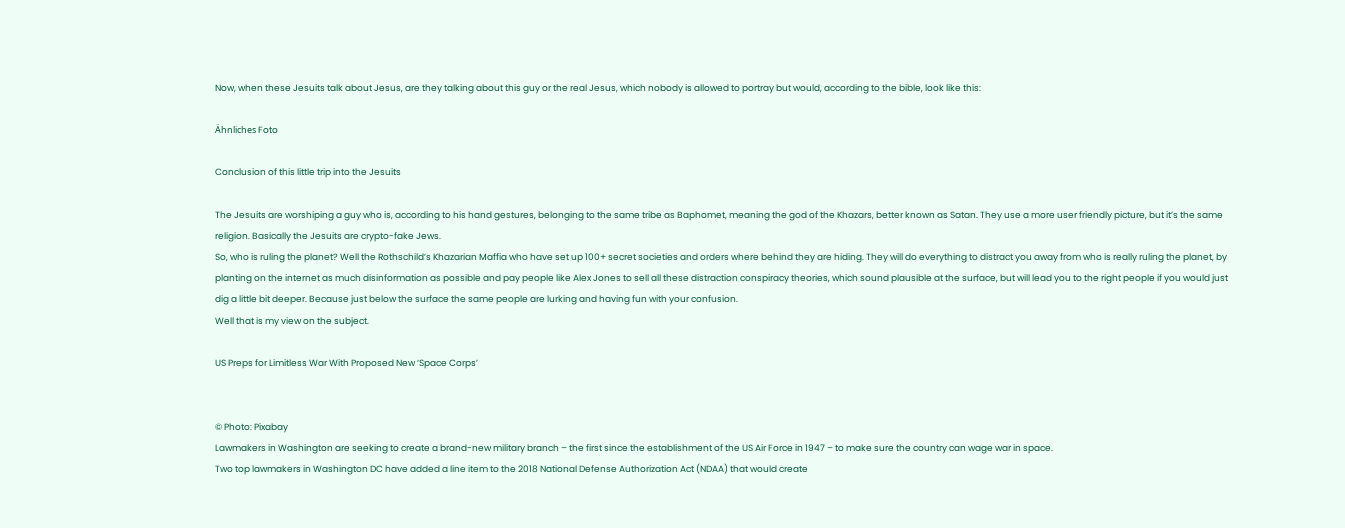Now, when these Jesuits talk about Jesus, are they talking about this guy or the real Jesus, which nobody is allowed to portray but would, according to the bible, look like this:

Ähnliches Foto

Conclusion of this little trip into the Jesuits

The Jesuits are worshiping a guy who is, according to his hand gestures, belonging to the same tribe as Baphomet, meaning the god of the Khazars, better known as Satan. They use a more user friendly picture, but it’s the same religion. Basically the Jesuits are crypto-fake Jews.
So, who is ruling the planet? Well the Rothschild’s Khazarian Maffia who have set up 100+ secret societies and orders where behind they are hiding. They will do everything to distract you away from who is really ruling the planet, by planting on the internet as much disinformation as possible and pay people like Alex Jones to sell all these distraction conspiracy theories, which sound plausible at the surface, but will lead you to the right people if you would just dig a little bit deeper. Because just below the surface the same people are lurking and having fun with your confusion.
Well that is my view on the subject.

US Preps for Limitless War With Proposed New ‘Space Corps’


© Photo: Pixabay
Lawmakers in Washington are seeking to create a brand-new military branch – the first since the establishment of the US Air Force in 1947 – to make sure the country can wage war in space.
Two top lawmakers in Washington DC have added a line item to the 2018 National Defense Authorization Act (NDAA) that would create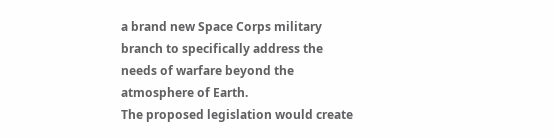a brand new Space Corps military branch to specifically address the needs of warfare beyond the atmosphere of Earth.
The proposed legislation would create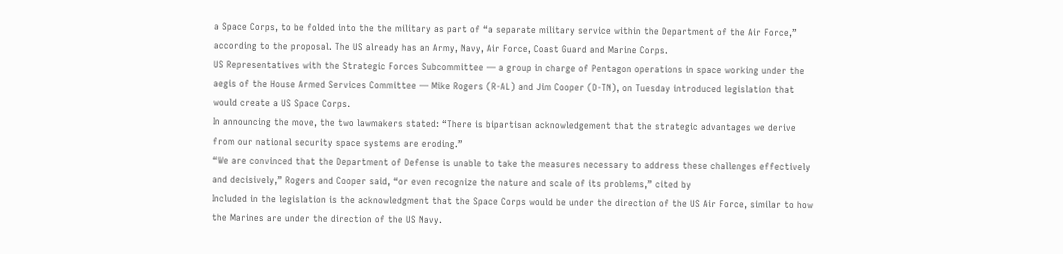a Space Corps, to be folded into the the military as part of “a separate military service within the Department of the Air Force,” according to the proposal. The US already has an Army, Navy, Air Force, Coast Guard and Marine Corps.
US Representatives with the Strategic Forces Subcommittee — a group in charge of Pentagon operations in space working under the aegis of the House Armed Services Committee — Mike Rogers (R-AL) and Jim Cooper (D-TN), on Tuesday introduced legislation that would create a US Space Corps.
In announcing the move, the two lawmakers stated: “There is bipartisan acknowledgement that the strategic advantages we derive from our national security space systems are eroding.”
“We are convinced that the Department of Defense is unable to take the measures necessary to address these challenges effectively and decisively,” Rogers and Cooper said, “or even recognize the nature and scale of its problems,” cited by
Included in the legislation is the acknowledgment that the Space Corps would be under the direction of the US Air Force, similar to how the Marines are under the direction of the US Navy.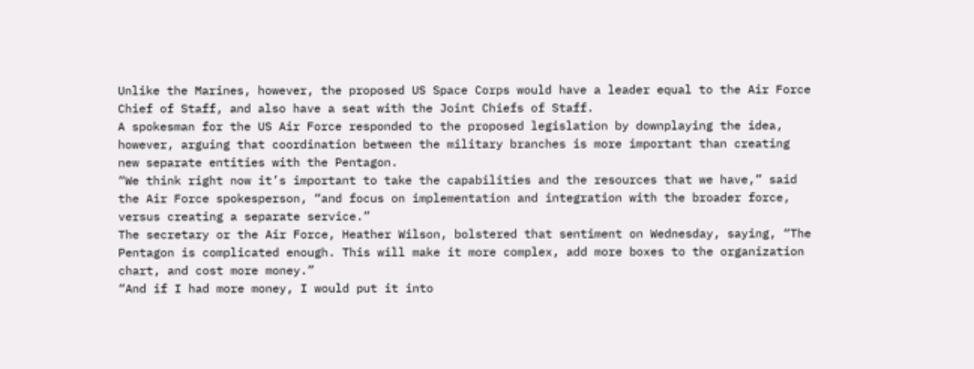Unlike the Marines, however, the proposed US Space Corps would have a leader equal to the Air Force Chief of Staff, and also have a seat with the Joint Chiefs of Staff.
A spokesman for the US Air Force responded to the proposed legislation by downplaying the idea, however, arguing that coordination between the military branches is more important than creating new separate entities with the Pentagon.
“We think right now it’s important to take the capabilities and the resources that we have,” said the Air Force spokesperson, “and focus on implementation and integration with the broader force, versus creating a separate service.”
The secretary or the Air Force, Heather Wilson, bolstered that sentiment on Wednesday, saying, “The Pentagon is complicated enough. This will make it more complex, add more boxes to the organization chart, and cost more money.”
“And if I had more money, I would put it into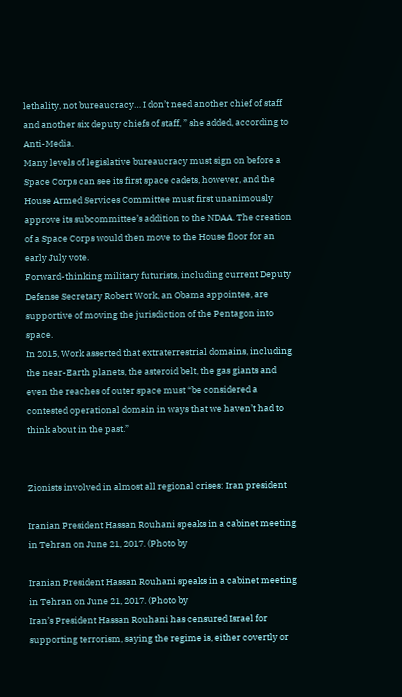lethality, not bureaucracy… I don’t need another chief of staff and another six deputy chiefs of staff, ” she added, according to Anti-Media.
Many levels of legislative bureaucracy must sign on before a Space Corps can see its first space cadets, however, and the House Armed Services Committee must first unanimously approve its subcommittee’s addition to the NDAA. The creation of a Space Corps would then move to the House floor for an early July vote.
Forward-thinking military futurists, including current Deputy Defense Secretary Robert Work, an Obama appointee, are supportive of moving the jurisdiction of the Pentagon into space.
In 2015, Work asserted that extraterrestrial domains, including the near-Earth planets, the asteroid belt, the gas giants and even the reaches of outer space must “be considered a contested operational domain in ways that we haven’t had to think about in the past.”


Zionists involved in almost all regional crises: Iran president

Iranian President Hassan Rouhani speaks in a cabinet meeting in Tehran on June 21, 2017. (Photo by

Iranian President Hassan Rouhani speaks in a cabinet meeting in Tehran on June 21, 2017. (Photo by
Iran’s President Hassan Rouhani has censured Israel for supporting terrorism, saying the regime is, either covertly or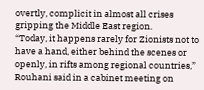overtly, complicit in almost all crises gripping the Middle East region.
“Today, it happens rarely for Zionists not to have a hand, either behind the scenes or openly, in rifts among regional countries,” Rouhani said in a cabinet meeting on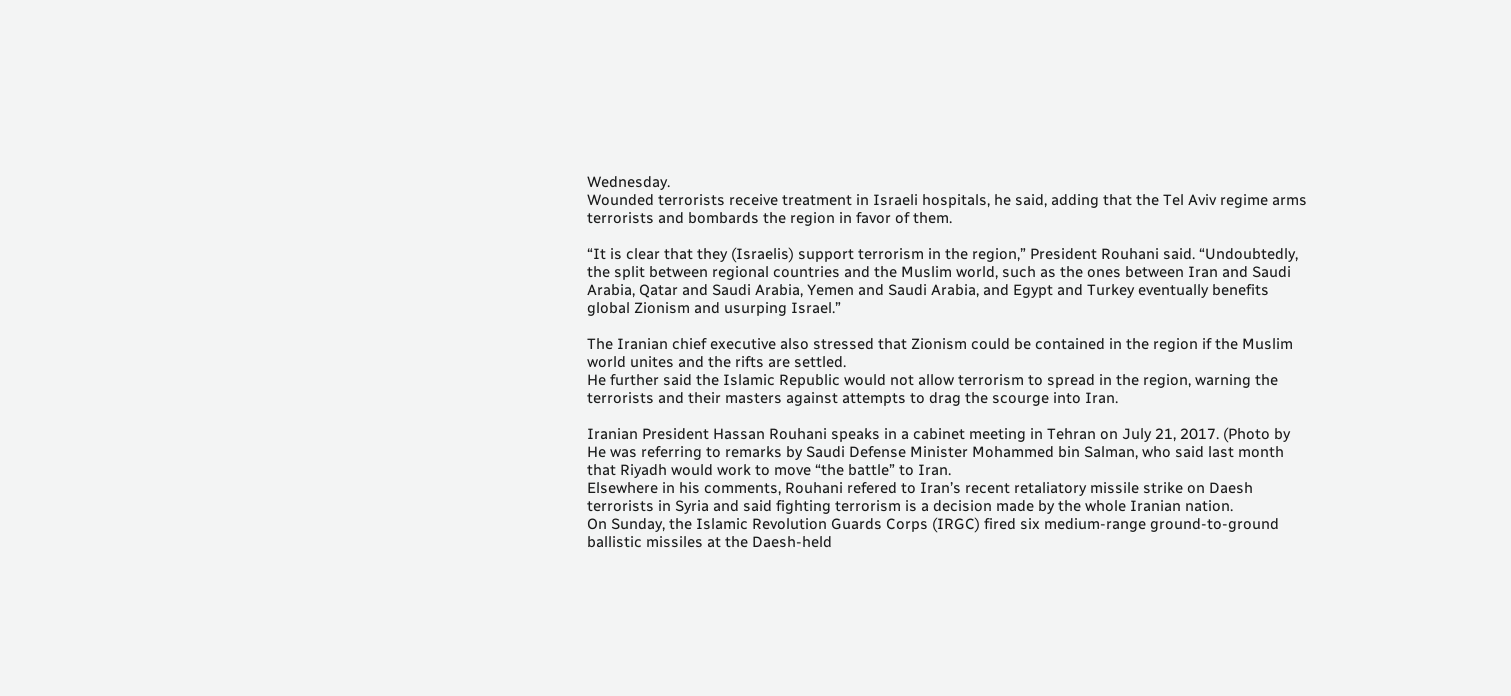Wednesday.
Wounded terrorists receive treatment in Israeli hospitals, he said, adding that the Tel Aviv regime arms terrorists and bombards the region in favor of them.

“It is clear that they (Israelis) support terrorism in the region,” President Rouhani said. “Undoubtedly, the split between regional countries and the Muslim world, such as the ones between Iran and Saudi Arabia, Qatar and Saudi Arabia, Yemen and Saudi Arabia, and Egypt and Turkey eventually benefits global Zionism and usurping Israel.”

The Iranian chief executive also stressed that Zionism could be contained in the region if the Muslim world unites and the rifts are settled.
He further said the Islamic Republic would not allow terrorism to spread in the region, warning the terrorists and their masters against attempts to drag the scourge into Iran.

Iranian President Hassan Rouhani speaks in a cabinet meeting in Tehran on July 21, 2017. (Photo by
He was referring to remarks by Saudi Defense Minister Mohammed bin Salman, who said last month that Riyadh would work to move “the battle” to Iran.
Elsewhere in his comments, Rouhani refered to Iran’s recent retaliatory missile strike on Daesh terrorists in Syria and said fighting terrorism is a decision made by the whole Iranian nation.
On Sunday, the Islamic Revolution Guards Corps (IRGC) fired six medium-range ground-to-ground ballistic missiles at the Daesh-held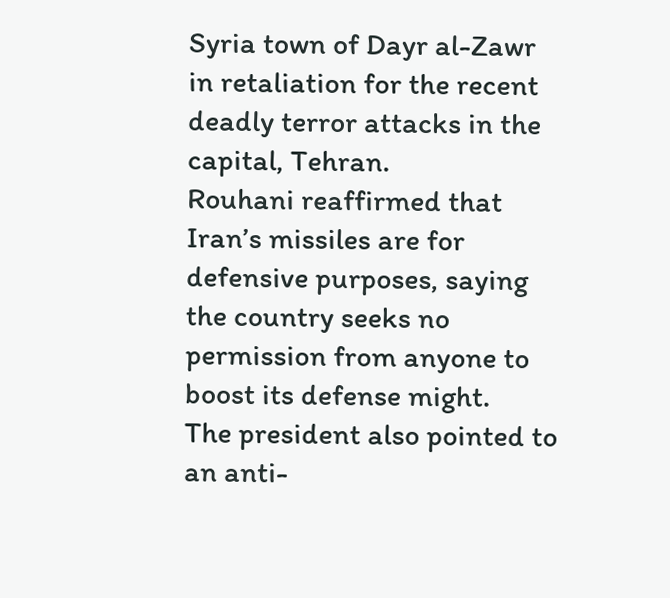Syria town of Dayr al-Zawr in retaliation for the recent deadly terror attacks in the capital, Tehran.
Rouhani reaffirmed that Iran’s missiles are for defensive purposes, saying the country seeks no permission from anyone to boost its defense might.
The president also pointed to an anti-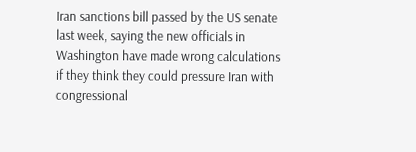Iran sanctions bill passed by the US senate last week, saying the new officials in Washington have made wrong calculations if they think they could pressure Iran with congressional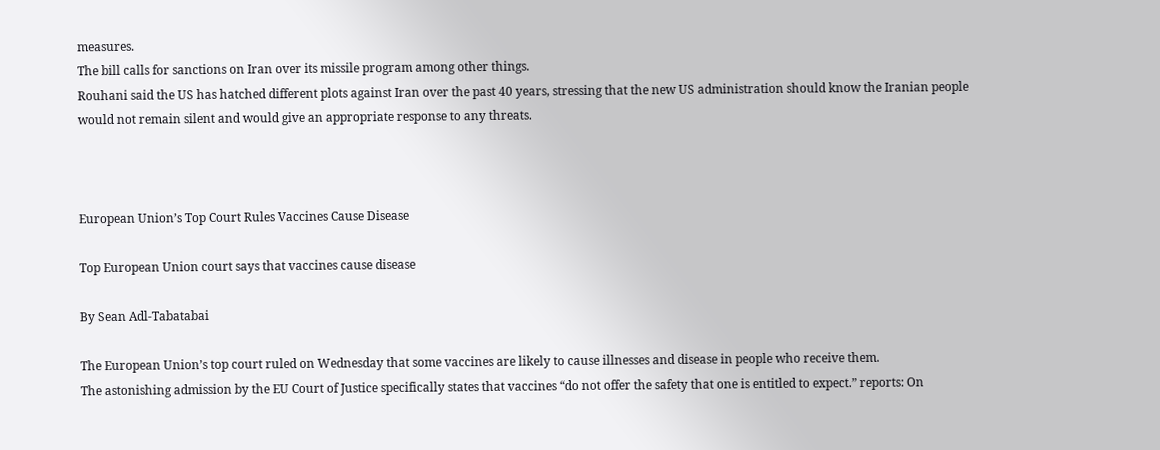measures.
The bill calls for sanctions on Iran over its missile program among other things.
Rouhani said the US has hatched different plots against Iran over the past 40 years, stressing that the new US administration should know the Iranian people would not remain silent and would give an appropriate response to any threats.



European Union’s Top Court Rules Vaccines Cause Disease

Top European Union court says that vaccines cause disease

By Sean Adl-Tabatabai

The European Union’s top court ruled on Wednesday that some vaccines are likely to cause illnesses and disease in people who receive them.
The astonishing admission by the EU Court of Justice specifically states that vaccines “do not offer the safety that one is entitled to expect.” reports: On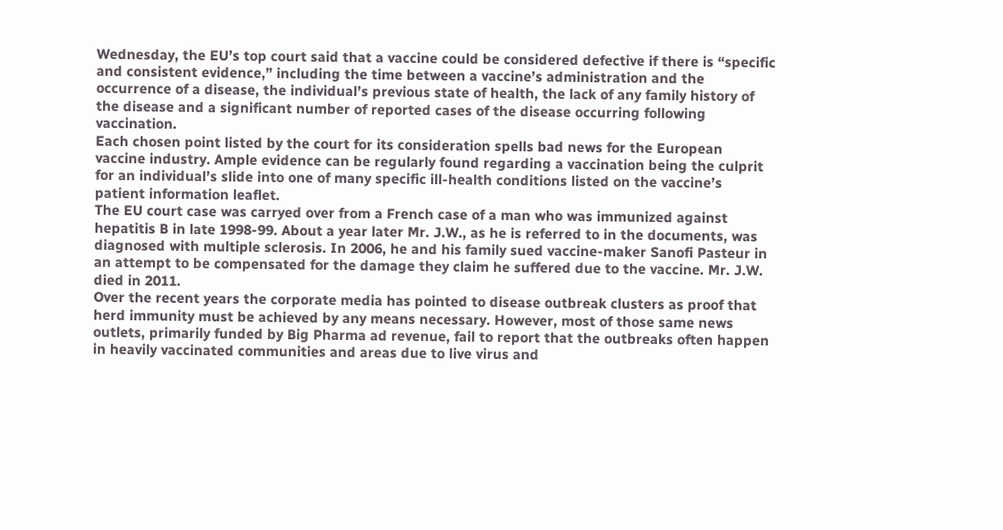Wednesday, the EU’s top court said that a vaccine could be considered defective if there is “specific and consistent evidence,” including the time between a vaccine’s administration and the occurrence of a disease, the individual’s previous state of health, the lack of any family history of the disease and a significant number of reported cases of the disease occurring following vaccination.
Each chosen point listed by the court for its consideration spells bad news for the European vaccine industry. Ample evidence can be regularly found regarding a vaccination being the culprit for an individual’s slide into one of many specific ill-health conditions listed on the vaccine’s patient information leaflet.
The EU court case was carryed over from a French case of a man who was immunized against hepatitis B in late 1998-99. About a year later Mr. J.W., as he is referred to in the documents, was diagnosed with multiple sclerosis. In 2006, he and his family sued vaccine-maker Sanofi Pasteur in an attempt to be compensated for the damage they claim he suffered due to the vaccine. Mr. J.W. died in 2011.
Over the recent years the corporate media has pointed to disease outbreak clusters as proof that herd immunity must be achieved by any means necessary. However, most of those same news outlets, primarily funded by Big Pharma ad revenue, fail to report that the outbreaks often happen in heavily vaccinated communities and areas due to live virus and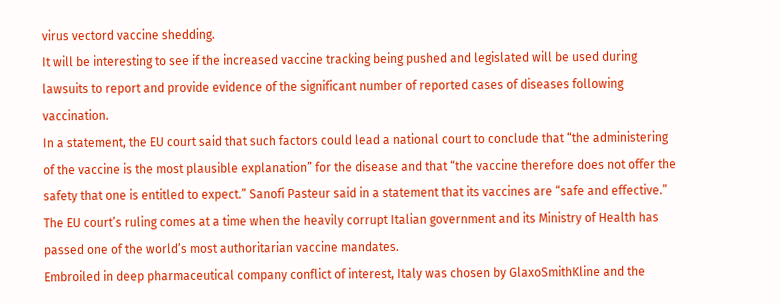virus vectord vaccine shedding.
It will be interesting to see if the increased vaccine tracking being pushed and legislated will be used during lawsuits to report and provide evidence of the significant number of reported cases of diseases following vaccination.
In a statement, the EU court said that such factors could lead a national court to conclude that “the administering of the vaccine is the most plausible explanation” for the disease and that “the vaccine therefore does not offer the safety that one is entitled to expect.” Sanofi Pasteur said in a statement that its vaccines are “safe and effective.”
The EU court’s ruling comes at a time when the heavily corrupt Italian government and its Ministry of Health has passed one of the world’s most authoritarian vaccine mandates.
Embroiled in deep pharmaceutical company conflict of interest, Italy was chosen by GlaxoSmithKline and the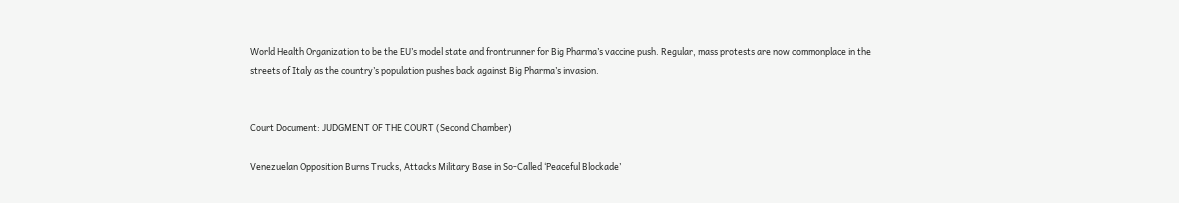World Health Organization to be the EU’s model state and frontrunner for Big Pharma’s vaccine push. Regular, mass protests are now commonplace in the streets of Italy as the country’s population pushes back against Big Pharma’s invasion.


Court Document: JUDGMENT OF THE COURT (Second Chamber)

Venezuelan Opposition Burns Trucks, Attacks Military Base in So-Called ‘Peaceful Blockade’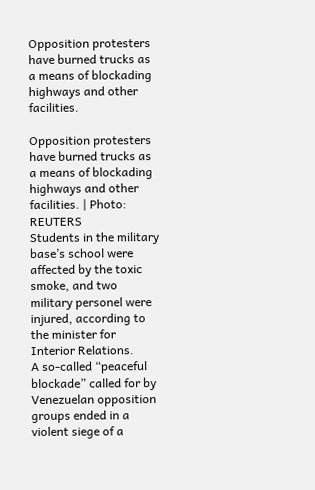Opposition protesters have burned trucks as a means of blockading highways and other facilities.

Opposition protesters have burned trucks as a means of blockading highways and other facilities. | Photo: REUTERS
Students in the military base’s school were affected by the toxic smoke, and two military personel were injured, according to the minister for Interior Relations.
A so-called “peaceful blockade” called for by Venezuelan opposition groups ended in a violent siege of a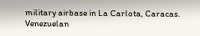military airbase in La Carlota, Caracas.
Venezuelan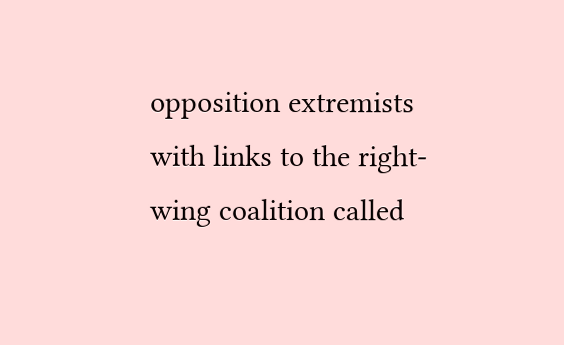opposition extremists with links to the right-wing coalition called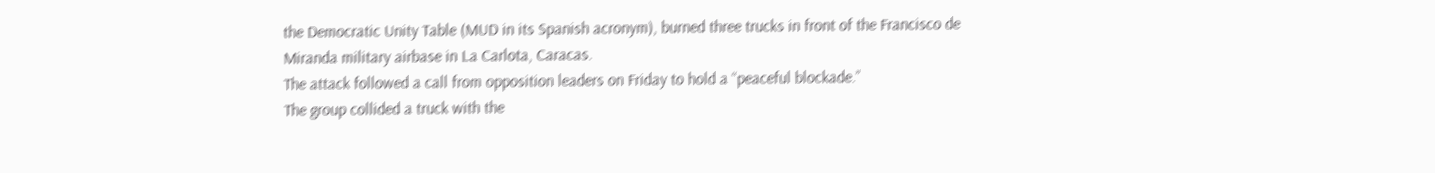the Democratic Unity Table (MUD in its Spanish acronym), burned three trucks in front of the Francisco de Miranda military airbase in La Carlota, Caracas.
The attack followed a call from opposition leaders on Friday to hold a “peaceful blockade.”
The group collided a truck with the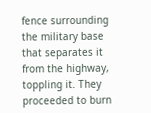fence surrounding the military base that separates it from the highway, toppling it. They proceeded to burn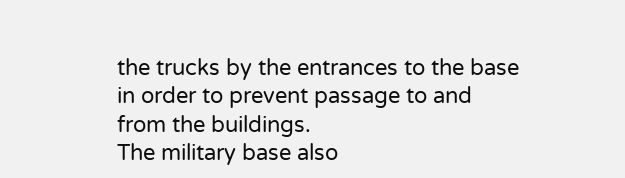the trucks by the entrances to the base in order to prevent passage to and from the buildings.
The military base also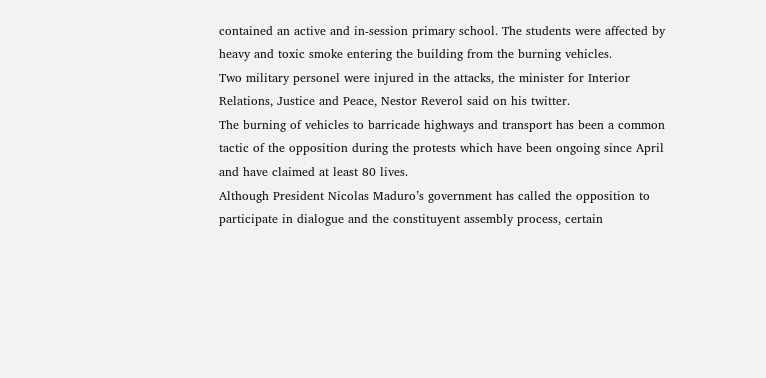contained an active and in-session primary school. The students were affected by heavy and toxic smoke entering the building from the burning vehicles.
Two military personel were injured in the attacks, the minister for Interior Relations, Justice and Peace, Nestor Reverol said on his twitter.
The burning of vehicles to barricade highways and transport has been a common tactic of the opposition during the protests which have been ongoing since April and have claimed at least 80 lives.
Although President Nicolas Maduro’s government has called the opposition to participate in dialogue and the constituyent assembly process, certain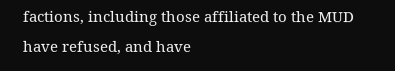factions, including those affiliated to the MUD have refused, and have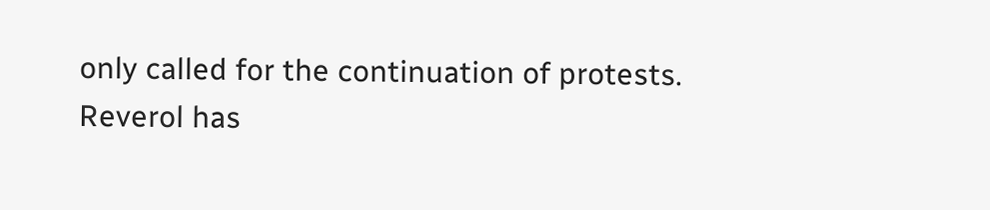only called for the continuation of protests.
Reverol has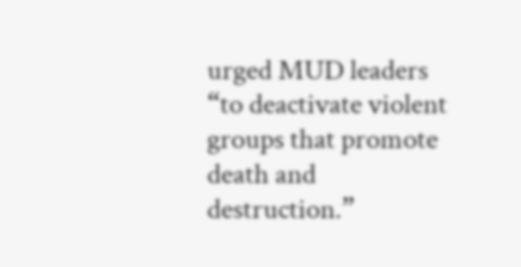urged MUD leaders “to deactivate violent groups that promote death and destruction.”